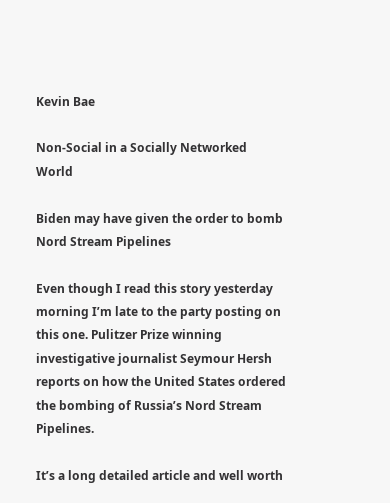Kevin Bae

Non-Social in a Socially Networked World

Biden may have given the order to bomb Nord Stream Pipelines

Even though I read this story yesterday morning I’m late to the party posting on this one. Pulitzer Prize winning investigative journalist Seymour Hersh reports on how the United States ordered the bombing of Russia’s Nord Stream Pipelines.

It’s a long detailed article and well worth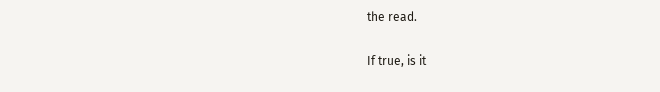the read.

If true, is it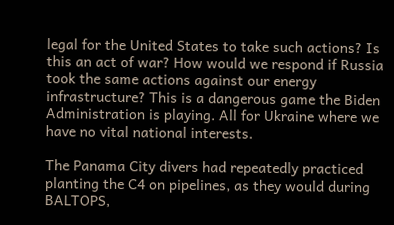legal for the United States to take such actions? Is this an act of war? How would we respond if Russia took the same actions against our energy infrastructure? This is a dangerous game the Biden Administration is playing. All for Ukraine where we have no vital national interests.

The Panama City divers had repeatedly practiced planting the C4 on pipelines, as they would during BALTOPS,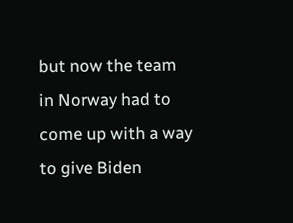but now the team in Norway had to come up with a way to give Biden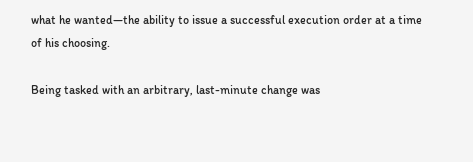what he wanted—the ability to issue a successful execution order at a time of his choosing.

Being tasked with an arbitrary, last-minute change was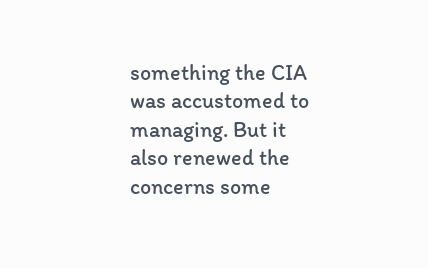something the CIA was accustomed to managing. But it also renewed the concerns some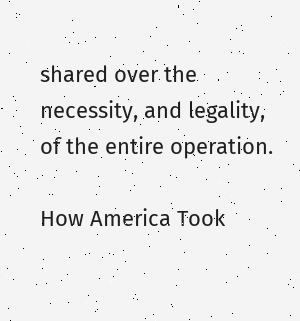shared over the necessity, and legality, of the entire operation.

How America Took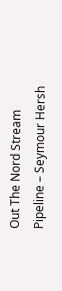Out The Nord Stream Pipeline – Seymour Hersh